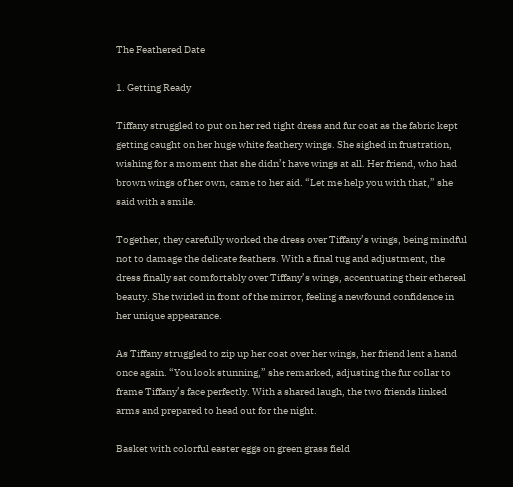The Feathered Date

1. Getting Ready

Tiffany struggled to put on her red tight dress and fur coat as the fabric kept getting caught on her huge white feathery wings. She sighed in frustration, wishing for a moment that she didn’t have wings at all. Her friend, who had brown wings of her own, came to her aid. “Let me help you with that,” she said with a smile.

Together, they carefully worked the dress over Tiffany’s wings, being mindful not to damage the delicate feathers. With a final tug and adjustment, the dress finally sat comfortably over Tiffany’s wings, accentuating their ethereal beauty. She twirled in front of the mirror, feeling a newfound confidence in her unique appearance.

As Tiffany struggled to zip up her coat over her wings, her friend lent a hand once again. “You look stunning,” she remarked, adjusting the fur collar to frame Tiffany’s face perfectly. With a shared laugh, the two friends linked arms and prepared to head out for the night.

Basket with colorful easter eggs on green grass field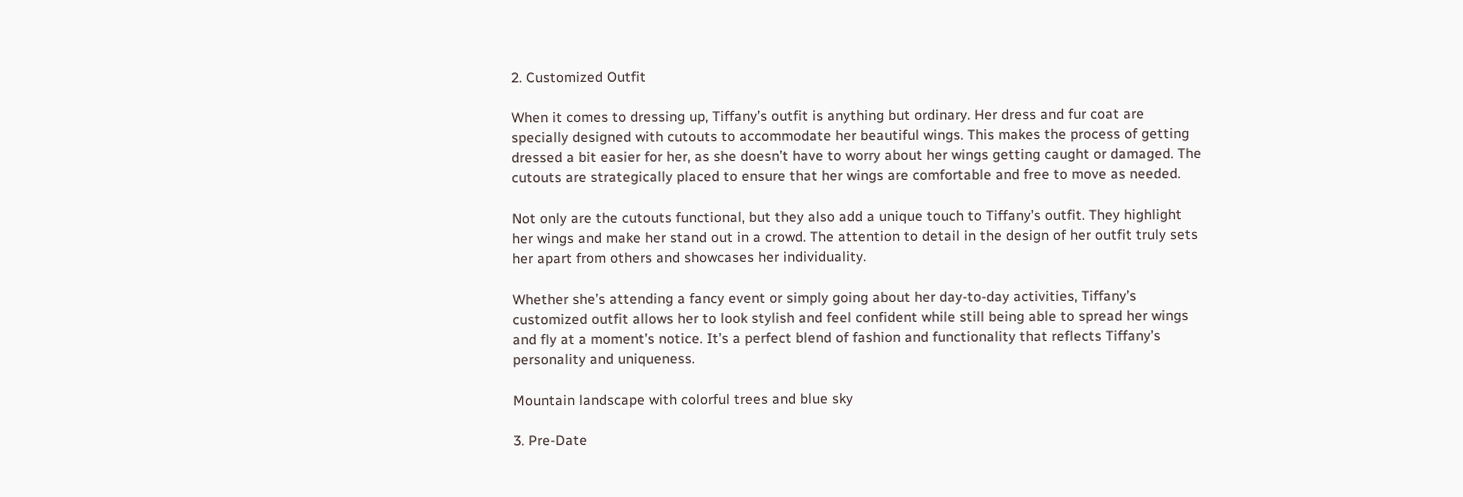2. Customized Outfit

When it comes to dressing up, Tiffany’s outfit is anything but ordinary. Her dress and fur coat are specially designed with cutouts to accommodate her beautiful wings. This makes the process of getting dressed a bit easier for her, as she doesn’t have to worry about her wings getting caught or damaged. The cutouts are strategically placed to ensure that her wings are comfortable and free to move as needed.

Not only are the cutouts functional, but they also add a unique touch to Tiffany’s outfit. They highlight her wings and make her stand out in a crowd. The attention to detail in the design of her outfit truly sets her apart from others and showcases her individuality.

Whether she’s attending a fancy event or simply going about her day-to-day activities, Tiffany’s customized outfit allows her to look stylish and feel confident while still being able to spread her wings and fly at a moment’s notice. It’s a perfect blend of fashion and functionality that reflects Tiffany’s personality and uniqueness.

Mountain landscape with colorful trees and blue sky

3. Pre-Date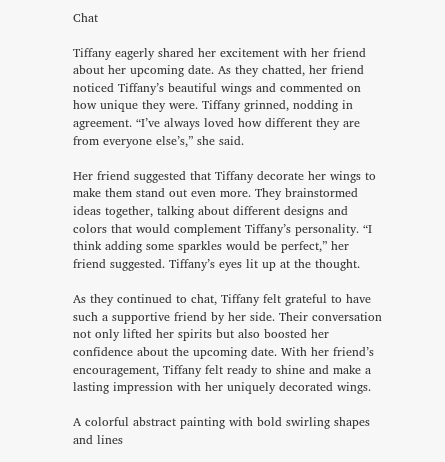Chat

Tiffany eagerly shared her excitement with her friend about her upcoming date. As they chatted, her friend noticed Tiffany’s beautiful wings and commented on how unique they were. Tiffany grinned, nodding in agreement. “I’ve always loved how different they are from everyone else’s,” she said.

Her friend suggested that Tiffany decorate her wings to make them stand out even more. They brainstormed ideas together, talking about different designs and colors that would complement Tiffany’s personality. “I think adding some sparkles would be perfect,” her friend suggested. Tiffany’s eyes lit up at the thought.

As they continued to chat, Tiffany felt grateful to have such a supportive friend by her side. Their conversation not only lifted her spirits but also boosted her confidence about the upcoming date. With her friend’s encouragement, Tiffany felt ready to shine and make a lasting impression with her uniquely decorated wings.

A colorful abstract painting with bold swirling shapes and lines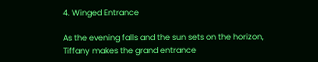4. Winged Entrance

As the evening falls and the sun sets on the horizon, Tiffany makes the grand entrance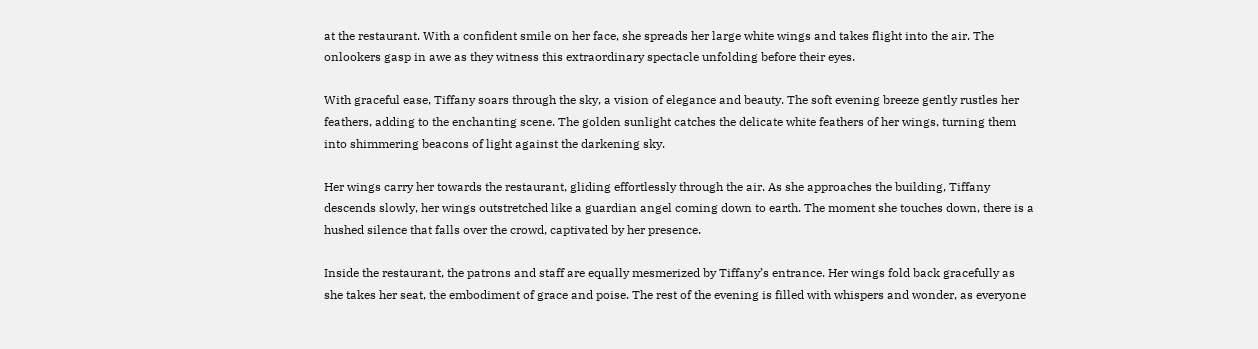at the restaurant. With a confident smile on her face, she spreads her large white wings and takes flight into the air. The onlookers gasp in awe as they witness this extraordinary spectacle unfolding before their eyes.

With graceful ease, Tiffany soars through the sky, a vision of elegance and beauty. The soft evening breeze gently rustles her feathers, adding to the enchanting scene. The golden sunlight catches the delicate white feathers of her wings, turning them into shimmering beacons of light against the darkening sky.

Her wings carry her towards the restaurant, gliding effortlessly through the air. As she approaches the building, Tiffany descends slowly, her wings outstretched like a guardian angel coming down to earth. The moment she touches down, there is a hushed silence that falls over the crowd, captivated by her presence.

Inside the restaurant, the patrons and staff are equally mesmerized by Tiffany’s entrance. Her wings fold back gracefully as she takes her seat, the embodiment of grace and poise. The rest of the evening is filled with whispers and wonder, as everyone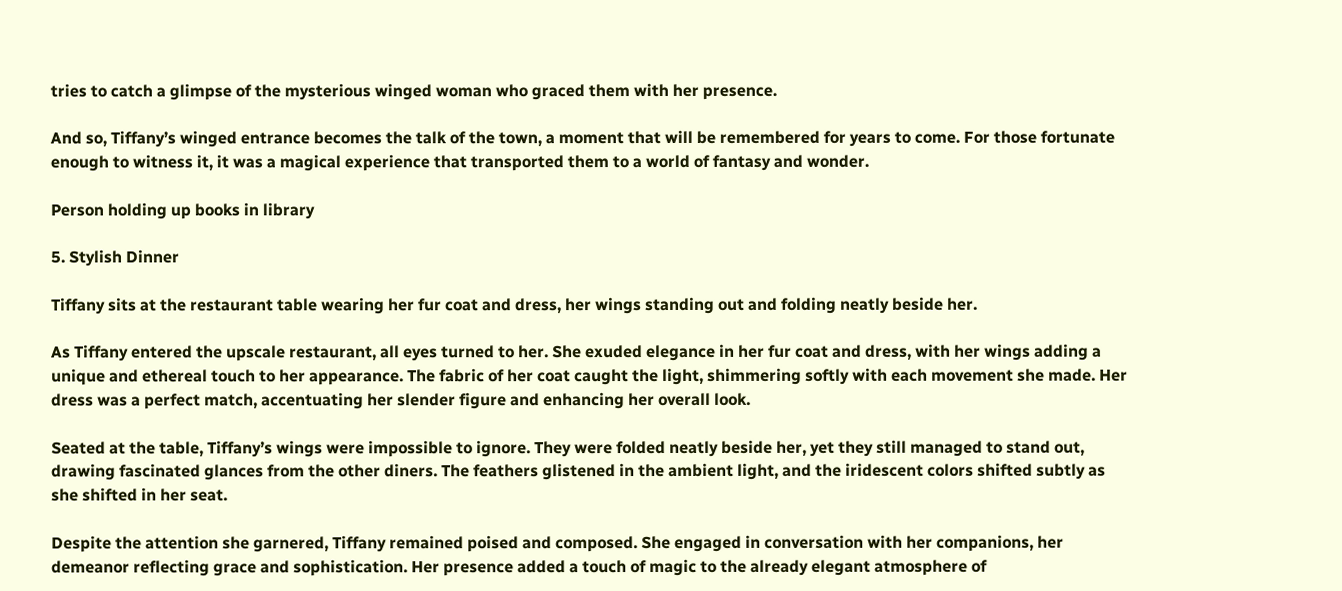tries to catch a glimpse of the mysterious winged woman who graced them with her presence.

And so, Tiffany’s winged entrance becomes the talk of the town, a moment that will be remembered for years to come. For those fortunate enough to witness it, it was a magical experience that transported them to a world of fantasy and wonder.

Person holding up books in library

5. Stylish Dinner

Tiffany sits at the restaurant table wearing her fur coat and dress, her wings standing out and folding neatly beside her.

As Tiffany entered the upscale restaurant, all eyes turned to her. She exuded elegance in her fur coat and dress, with her wings adding a unique and ethereal touch to her appearance. The fabric of her coat caught the light, shimmering softly with each movement she made. Her dress was a perfect match, accentuating her slender figure and enhancing her overall look.

Seated at the table, Tiffany’s wings were impossible to ignore. They were folded neatly beside her, yet they still managed to stand out, drawing fascinated glances from the other diners. The feathers glistened in the ambient light, and the iridescent colors shifted subtly as she shifted in her seat.

Despite the attention she garnered, Tiffany remained poised and composed. She engaged in conversation with her companions, her demeanor reflecting grace and sophistication. Her presence added a touch of magic to the already elegant atmosphere of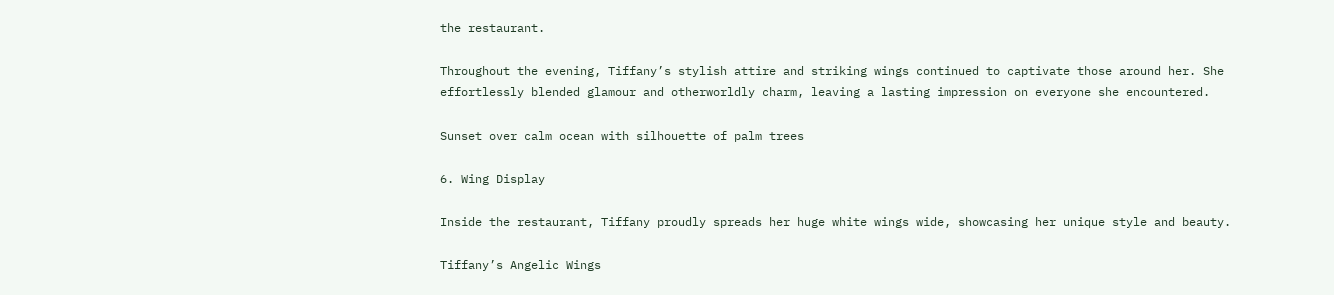the restaurant.

Throughout the evening, Tiffany’s stylish attire and striking wings continued to captivate those around her. She effortlessly blended glamour and otherworldly charm, leaving a lasting impression on everyone she encountered.

Sunset over calm ocean with silhouette of palm trees

6. Wing Display

Inside the restaurant, Tiffany proudly spreads her huge white wings wide, showcasing her unique style and beauty.

Tiffany’s Angelic Wings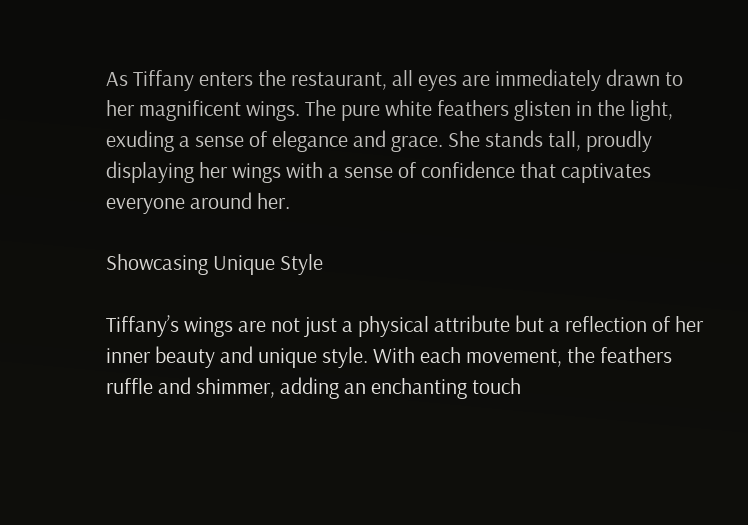As Tiffany enters the restaurant, all eyes are immediately drawn to her magnificent wings. The pure white feathers glisten in the light, exuding a sense of elegance and grace. She stands tall, proudly displaying her wings with a sense of confidence that captivates everyone around her.

Showcasing Unique Style

Tiffany’s wings are not just a physical attribute but a reflection of her inner beauty and unique style. With each movement, the feathers ruffle and shimmer, adding an enchanting touch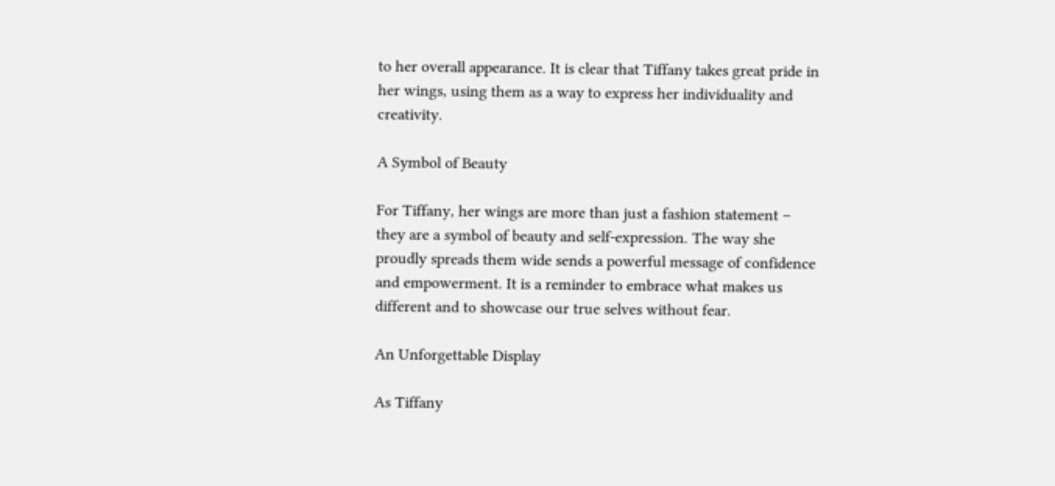to her overall appearance. It is clear that Tiffany takes great pride in her wings, using them as a way to express her individuality and creativity.

A Symbol of Beauty

For Tiffany, her wings are more than just a fashion statement – they are a symbol of beauty and self-expression. The way she proudly spreads them wide sends a powerful message of confidence and empowerment. It is a reminder to embrace what makes us different and to showcase our true selves without fear.

An Unforgettable Display

As Tiffany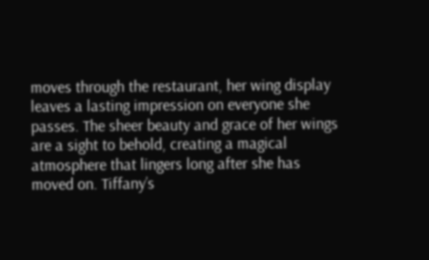moves through the restaurant, her wing display leaves a lasting impression on everyone she passes. The sheer beauty and grace of her wings are a sight to behold, creating a magical atmosphere that lingers long after she has moved on. Tiffany’s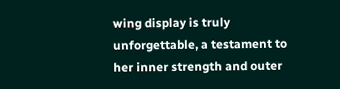wing display is truly unforgettable, a testament to her inner strength and outer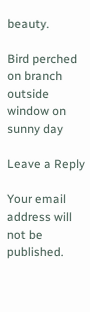beauty.

Bird perched on branch outside window on sunny day

Leave a Reply

Your email address will not be published.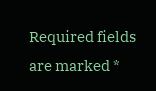Required fields are marked *